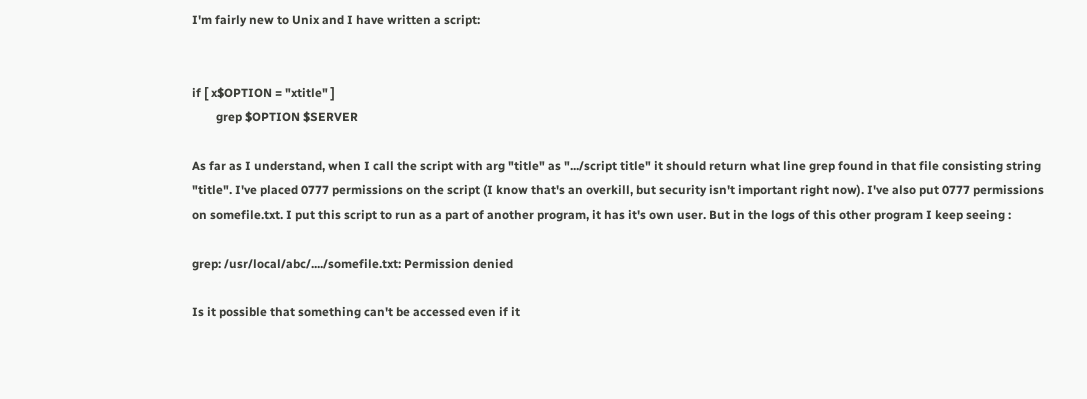I'm fairly new to Unix and I have written a script:


if [ x$OPTION = "xtitle" ]
        grep $OPTION $SERVER

As far as I understand, when I call the script with arg "title" as ".../script title" it should return what line grep found in that file consisting string "title". I've placed 0777 permissions on the script (I know that's an overkill, but security isn't important right now). I've also put 0777 permissions on somefile.txt. I put this script to run as a part of another program, it has it's own user. But in the logs of this other program I keep seeing :

grep: /usr/local/abc/..../somefile.txt: Permission denied

Is it possible that something can't be accessed even if it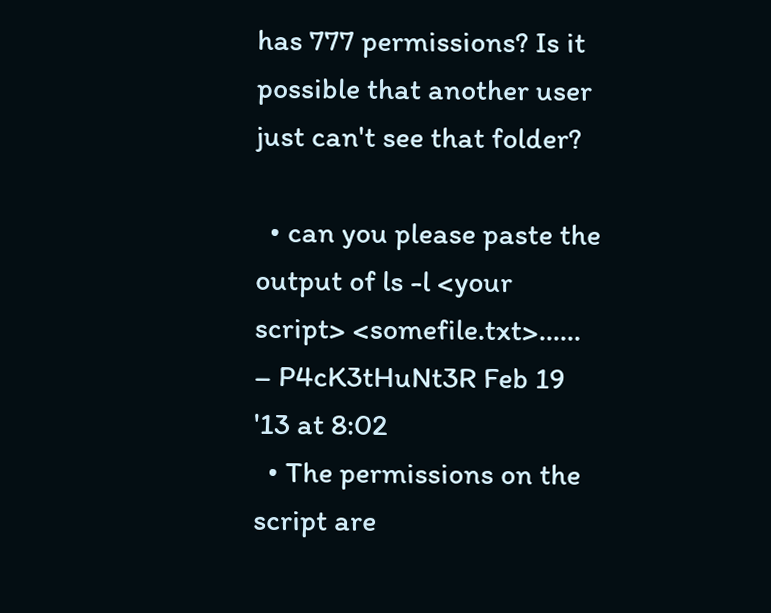has 777 permissions? Is it possible that another user just can't see that folder?

  • can you please paste the output of ls -l <your script> <somefile.txt>...... – P4cK3tHuNt3R Feb 19 '13 at 8:02
  • The permissions on the script are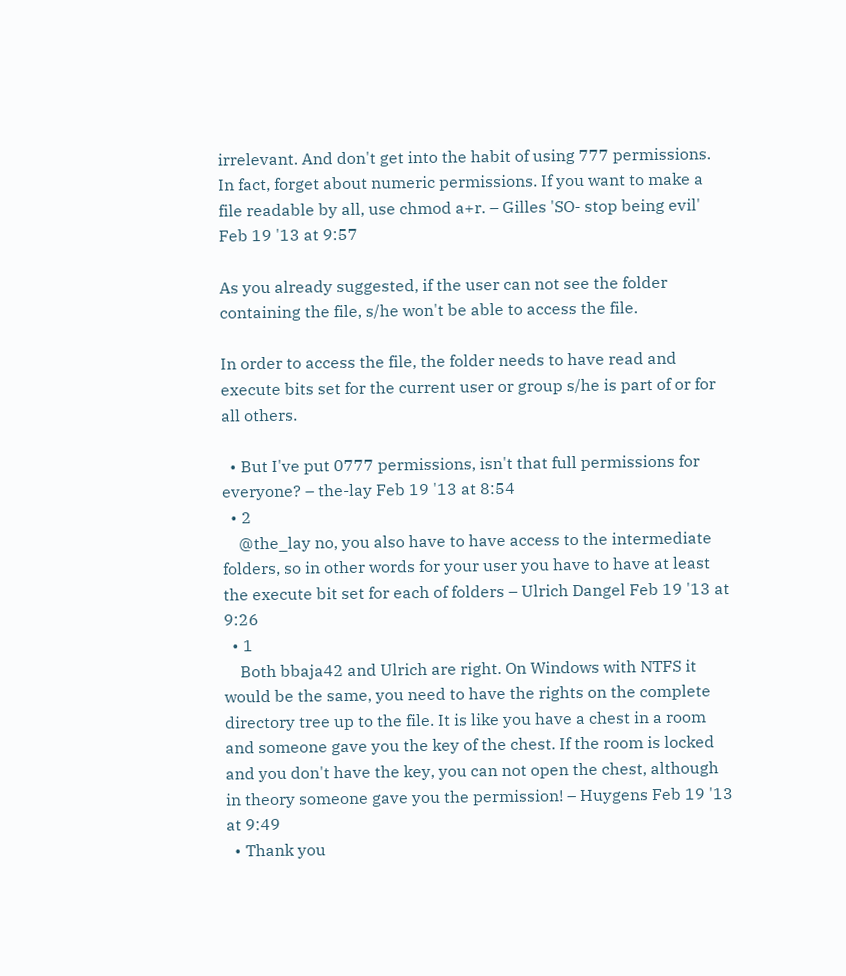irrelevant. And don't get into the habit of using 777 permissions. In fact, forget about numeric permissions. If you want to make a file readable by all, use chmod a+r. – Gilles 'SO- stop being evil' Feb 19 '13 at 9:57

As you already suggested, if the user can not see the folder containing the file, s/he won't be able to access the file.

In order to access the file, the folder needs to have read and execute bits set for the current user or group s/he is part of or for all others.

  • But I've put 0777 permissions, isn't that full permissions for everyone? – the-lay Feb 19 '13 at 8:54
  • 2
    @the_lay no, you also have to have access to the intermediate folders, so in other words for your user you have to have at least the execute bit set for each of folders – Ulrich Dangel Feb 19 '13 at 9:26
  • 1
    Both bbaja42 and Ulrich are right. On Windows with NTFS it would be the same, you need to have the rights on the complete directory tree up to the file. It is like you have a chest in a room and someone gave you the key of the chest. If the room is locked and you don't have the key, you can not open the chest, although in theory someone gave you the permission! – Huygens Feb 19 '13 at 9:49
  • Thank you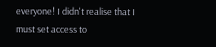everyone! I didn't realise that I must set access to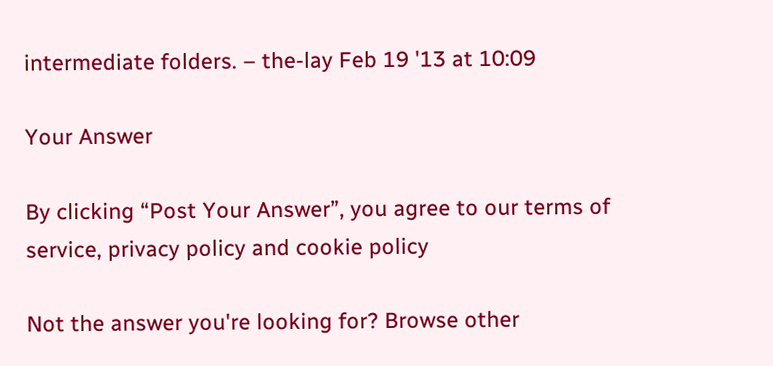intermediate folders. – the-lay Feb 19 '13 at 10:09

Your Answer

By clicking “Post Your Answer”, you agree to our terms of service, privacy policy and cookie policy

Not the answer you're looking for? Browse other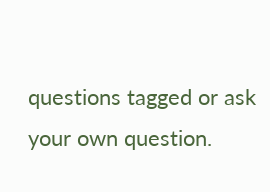questions tagged or ask your own question.